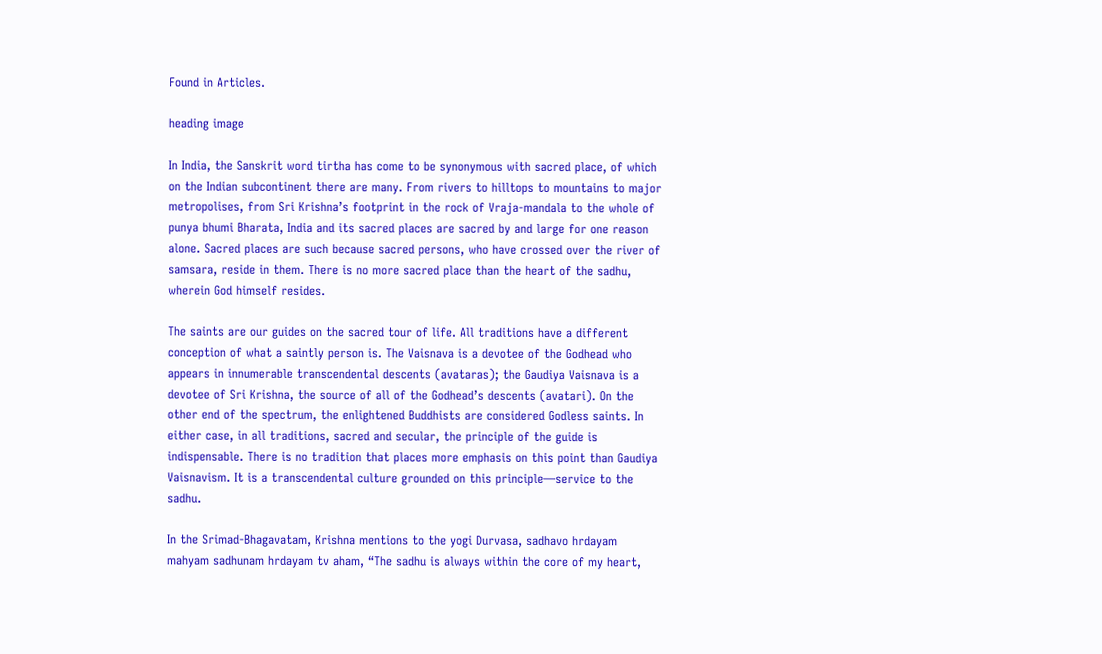Found in Articles.

heading image

In India, the Sanskrit word tirtha has come to be synonymous with sacred place, of which on the Indian subcontinent there are many. From rivers to hilltops to mountains to major metropolises, from Sri Krishna’s footprint in the rock of Vraja-mandala to the whole of punya bhumi Bharata, India and its sacred places are sacred by and large for one reason alone. Sacred places are such because sacred persons, who have crossed over the river of samsara, reside in them. There is no more sacred place than the heart of the sadhu, wherein God himself resides.

The saints are our guides on the sacred tour of life. All traditions have a different conception of what a saintly person is. The Vaisnava is a devotee of the Godhead who appears in innumerable transcendental descents (avataras); the Gaudiya Vaisnava is a devotee of Sri Krishna, the source of all of the Godhead’s descents (avatari). On the other end of the spectrum, the enlightened Buddhists are considered Godless saints. In either case, in all traditions, sacred and secular, the principle of the guide is indispensable. There is no tradition that places more emphasis on this point than Gaudiya Vaisnavism. It is a transcendental culture grounded on this principle—service to the sadhu.

In the Srimad-Bhagavatam, Krishna mentions to the yogi Durvasa, sadhavo hrdayam mahyam sadhunam hrdayam tv aham, “The sadhu is always within the core of my heart,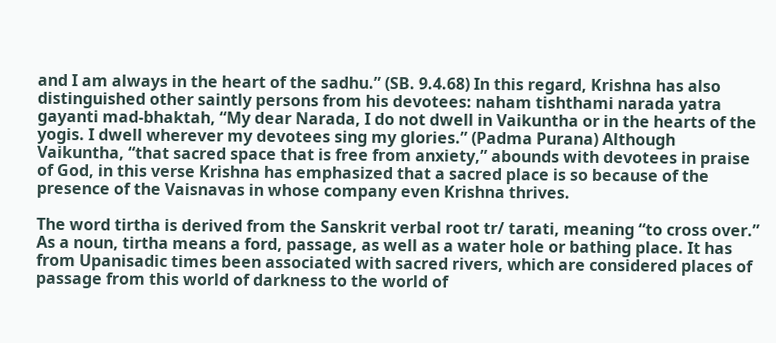and I am always in the heart of the sadhu.” (SB. 9.4.68) In this regard, Krishna has also distinguished other saintly persons from his devotees: naham tishthami narada yatra gayanti mad-bhaktah, “My dear Narada, I do not dwell in Vaikuntha or in the hearts of the yogis. I dwell wherever my devotees sing my glories.” (Padma Purana) Although Vaikuntha, “that sacred space that is free from anxiety,” abounds with devotees in praise of God, in this verse Krishna has emphasized that a sacred place is so because of the presence of the Vaisnavas in whose company even Krishna thrives.

The word tirtha is derived from the Sanskrit verbal root tr/ tarati, meaning “to cross over.” As a noun, tirtha means a ford, passage, as well as a water hole or bathing place. It has from Upanisadic times been associated with sacred rivers, which are considered places of passage from this world of darkness to the world of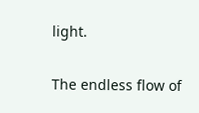light.

The endless flow of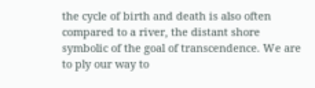the cycle of birth and death is also often compared to a river, the distant shore symbolic of the goal of transcendence. We are to ply our way to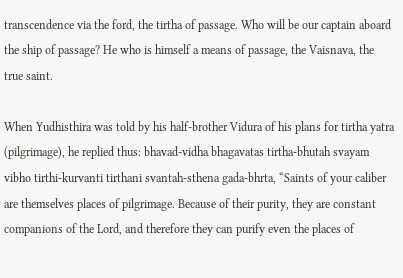transcendence via the ford, the tirtha of passage. Who will be our captain aboard the ship of passage? He who is himself a means of passage, the Vaisnava, the true saint.

When Yudhisthira was told by his half-brother Vidura of his plans for tirtha yatra (pilgrimage), he replied thus: bhavad-vidha bhagavatas tirtha-bhutah svayam vibho tirthi-kurvanti tirthani svantah-sthena gada-bhrta, “Saints of your caliber are themselves places of pilgrimage. Because of their purity, they are constant companions of the Lord, and therefore they can purify even the places of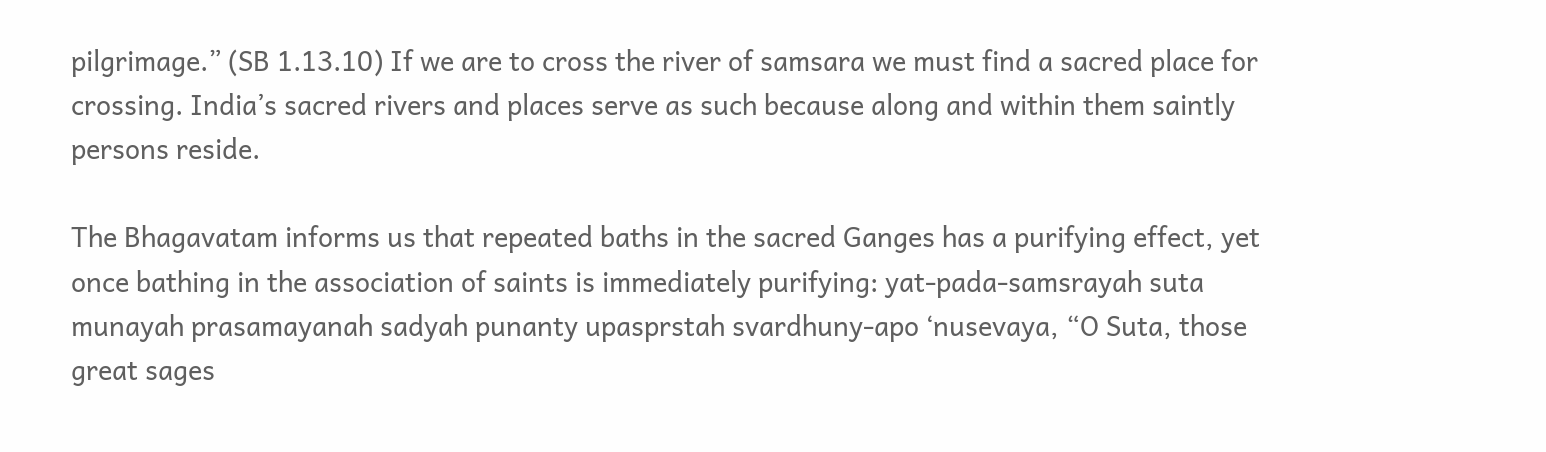pilgrimage.” (SB 1.13.10) If we are to cross the river of samsara we must find a sacred place for crossing. India’s sacred rivers and places serve as such because along and within them saintly persons reside.

The Bhagavatam informs us that repeated baths in the sacred Ganges has a purifying effect, yet once bathing in the association of saints is immediately purifying: yat-pada-samsrayah suta munayah prasamayanah sadyah punanty upasprstah svardhuny-apo ‘nusevaya, “O Suta, those great sages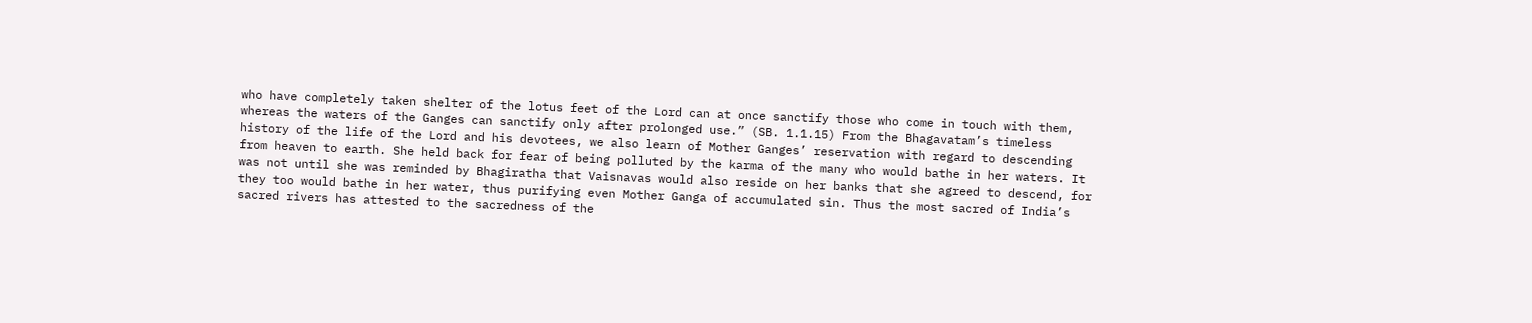who have completely taken shelter of the lotus feet of the Lord can at once sanctify those who come in touch with them, whereas the waters of the Ganges can sanctify only after prolonged use.” (SB. 1.1.15) From the Bhagavatam’s timeless history of the life of the Lord and his devotees, we also learn of Mother Ganges’ reservation with regard to descending from heaven to earth. She held back for fear of being polluted by the karma of the many who would bathe in her waters. It was not until she was reminded by Bhagiratha that Vaisnavas would also reside on her banks that she agreed to descend, for they too would bathe in her water, thus purifying even Mother Ganga of accumulated sin. Thus the most sacred of India’s sacred rivers has attested to the sacredness of the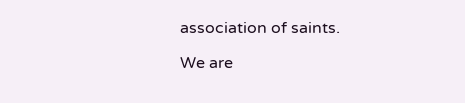association of saints.

We are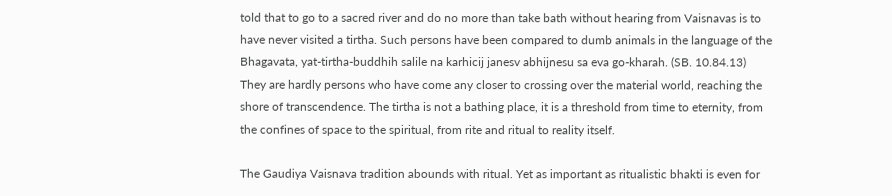told that to go to a sacred river and do no more than take bath without hearing from Vaisnavas is to have never visited a tirtha. Such persons have been compared to dumb animals in the language of the Bhagavata, yat-tirtha-buddhih salile na karhicij janesv abhijnesu sa eva go-kharah. (SB. 10.84.13) They are hardly persons who have come any closer to crossing over the material world, reaching the shore of transcendence. The tirtha is not a bathing place, it is a threshold from time to eternity, from the confines of space to the spiritual, from rite and ritual to reality itself.

The Gaudiya Vaisnava tradition abounds with ritual. Yet as important as ritualistic bhakti is even for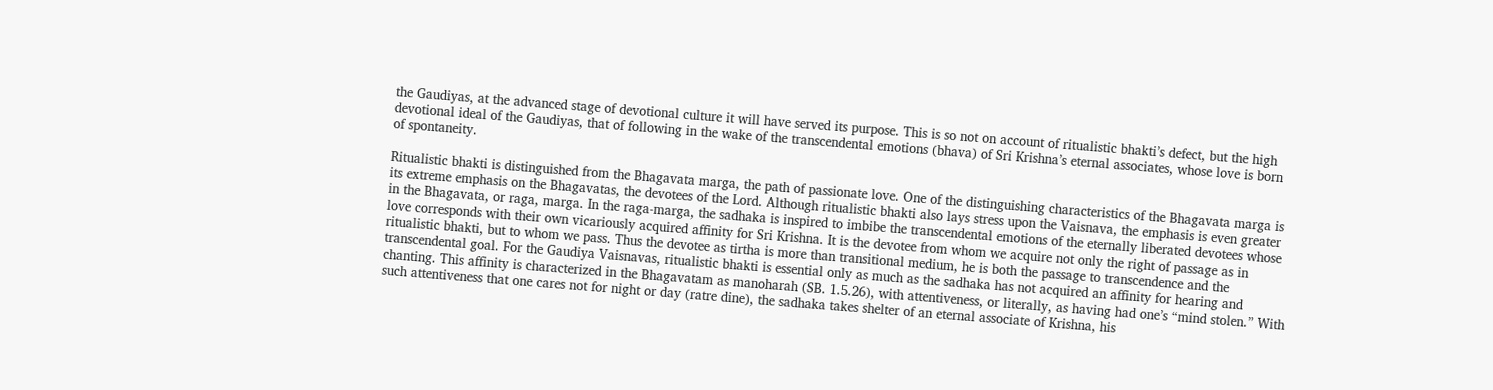the Gaudiyas, at the advanced stage of devotional culture it will have served its purpose. This is so not on account of ritualistic bhakti’s defect, but the high devotional ideal of the Gaudiyas, that of following in the wake of the transcendental emotions (bhava) of Sri Krishna’s eternal associates, whose love is born of spontaneity.

Ritualistic bhakti is distinguished from the Bhagavata marga, the path of passionate love. One of the distinguishing characteristics of the Bhagavata marga is its extreme emphasis on the Bhagavatas, the devotees of the Lord. Although ritualistic bhakti also lays stress upon the Vaisnava, the emphasis is even greater in the Bhagavata, or raga, marga. In the raga-marga, the sadhaka is inspired to imbibe the transcendental emotions of the eternally liberated devotees whose love corresponds with their own vicariously acquired affinity for Sri Krishna. It is the devotee from whom we acquire not only the right of passage as in ritualistic bhakti, but to whom we pass. Thus the devotee as tirtha is more than transitional medium, he is both the passage to transcendence and the transcendental goal. For the Gaudiya Vaisnavas, ritualistic bhakti is essential only as much as the sadhaka has not acquired an affinity for hearing and chanting. This affinity is characterized in the Bhagavatam as manoharah (SB. 1.5.26), with attentiveness, or literally, as having had one’s “mind stolen.” With such attentiveness that one cares not for night or day (ratre dine), the sadhaka takes shelter of an eternal associate of Krishna, his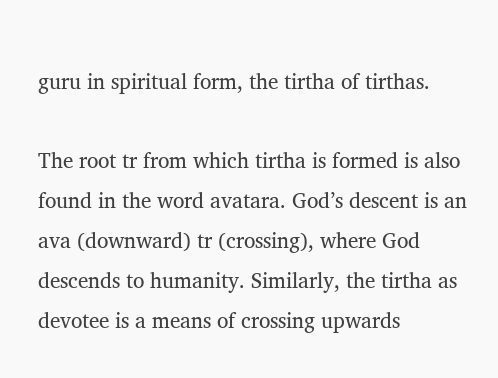guru in spiritual form, the tirtha of tirthas.

The root tr from which tirtha is formed is also found in the word avatara. God’s descent is an ava (downward) tr (crossing), where God descends to humanity. Similarly, the tirtha as devotee is a means of crossing upwards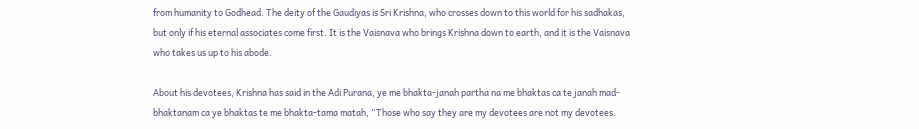from humanity to Godhead. The deity of the Gaudiyas is Sri Krishna, who crosses down to this world for his sadhakas, but only if his eternal associates come first. It is the Vaisnava who brings Krishna down to earth, and it is the Vaisnava who takes us up to his abode.

About his devotees, Krishna has said in the Adi Purana, ye me bhakta-janah partha na me bhaktas ca te janah mad-bhaktanam ca ye bhaktas te me bhakta-tama matah, “Those who say they are my devotees are not my devotees.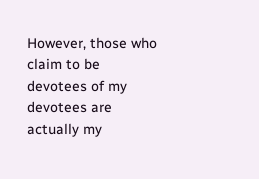However, those who claim to be devotees of my devotees are actually my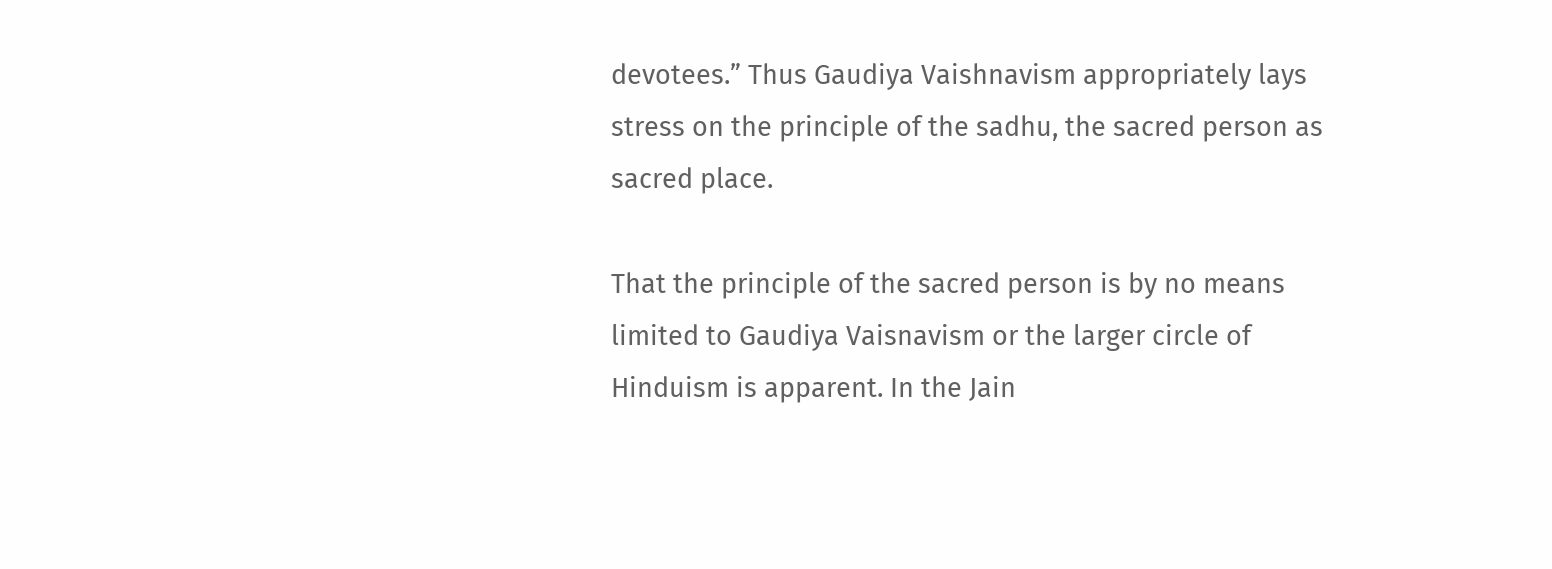devotees.” Thus Gaudiya Vaishnavism appropriately lays stress on the principle of the sadhu, the sacred person as sacred place.

That the principle of the sacred person is by no means limited to Gaudiya Vaisnavism or the larger circle of Hinduism is apparent. In the Jain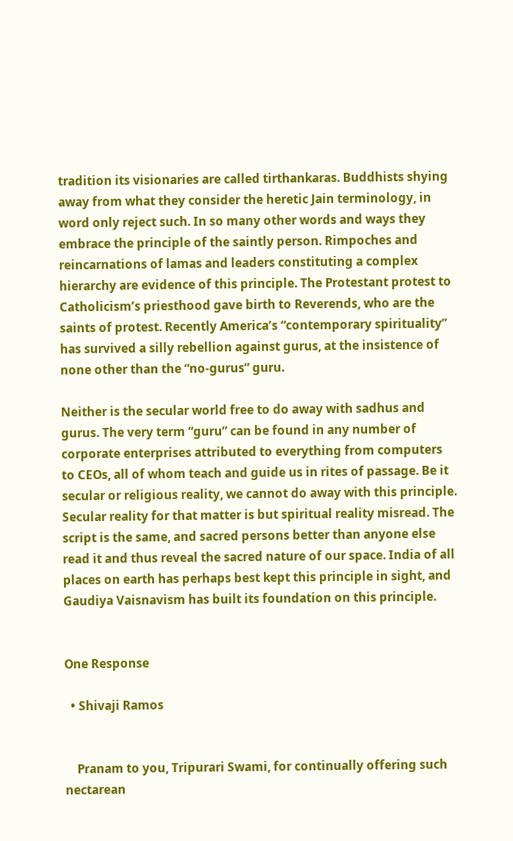tradition its visionaries are called tirthankaras. Buddhists shying away from what they consider the heretic Jain terminology, in word only reject such. In so many other words and ways they embrace the principle of the saintly person. Rimpoches and reincarnations of lamas and leaders constituting a complex hierarchy are evidence of this principle. The Protestant protest to Catholicism’s priesthood gave birth to Reverends, who are the saints of protest. Recently America’s “contemporary spirituality” has survived a silly rebellion against gurus, at the insistence of none other than the “no-gurus” guru.

Neither is the secular world free to do away with sadhus and gurus. The very term “guru” can be found in any number of corporate enterprises attributed to everything from computers to CEOs, all of whom teach and guide us in rites of passage. Be it secular or religious reality, we cannot do away with this principle. Secular reality for that matter is but spiritual reality misread. The script is the same, and sacred persons better than anyone else read it and thus reveal the sacred nature of our space. India of all places on earth has perhaps best kept this principle in sight, and Gaudiya Vaisnavism has built its foundation on this principle.


One Response

  • Shivaji Ramos


    Pranam to you, Tripurari Swami, for continually offering such nectarean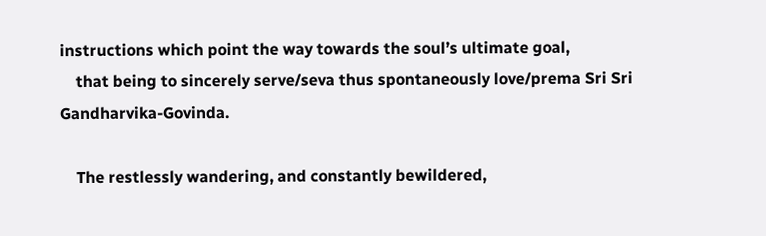instructions which point the way towards the soul’s ultimate goal,
    that being to sincerely serve/seva thus spontaneously love/prema Sri Sri Gandharvika-Govinda.

    The restlessly wandering, and constantly bewildered,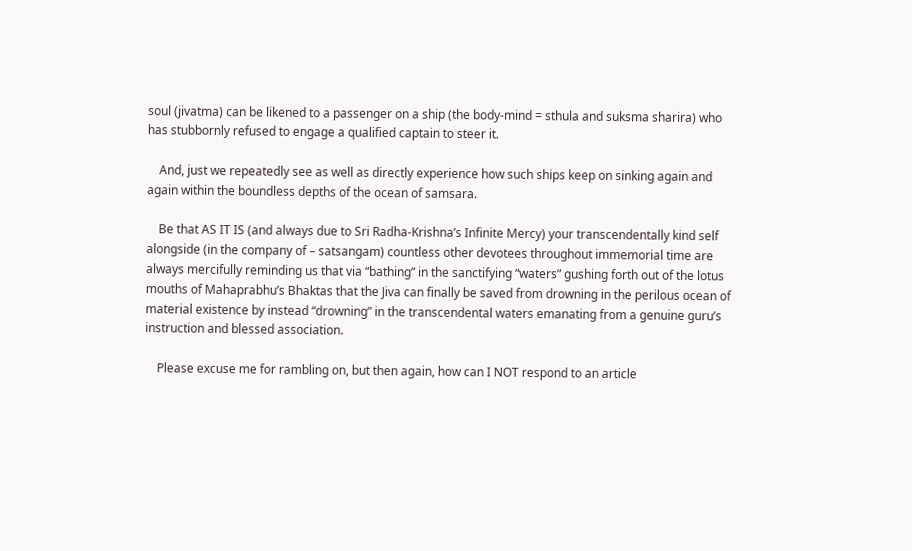soul (jivatma) can be likened to a passenger on a ship (the body-mind = sthula and suksma sharira) who has stubbornly refused to engage a qualified captain to steer it.

    And, just we repeatedly see as well as directly experience how such ships keep on sinking again and again within the boundless depths of the ocean of samsara.

    Be that AS IT IS (and always due to Sri Radha-Krishna’s Infinite Mercy) your transcendentally kind self alongside (in the company of – satsangam) countless other devotees throughout immemorial time are always mercifully reminding us that via “bathing” in the sanctifying “waters” gushing forth out of the lotus mouths of Mahaprabhu’s Bhaktas that the Jiva can finally be saved from drowning in the perilous ocean of material existence by instead “drowning” in the transcendental waters emanating from a genuine guru’s instruction and blessed association.

    Please excuse me for rambling on, but then again, how can I NOT respond to an article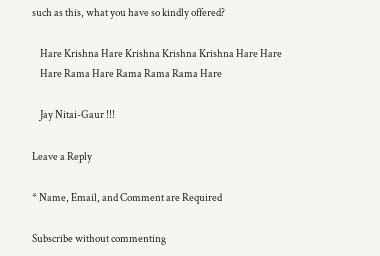such as this, what you have so kindly offered?

    Hare Krishna Hare Krishna Krishna Krishna Hare Hare
    Hare Rama Hare Rama Rama Rama Hare

    Jay Nitai-Gaur !!!

Leave a Reply

* Name, Email, and Comment are Required

Subscribe without commenting